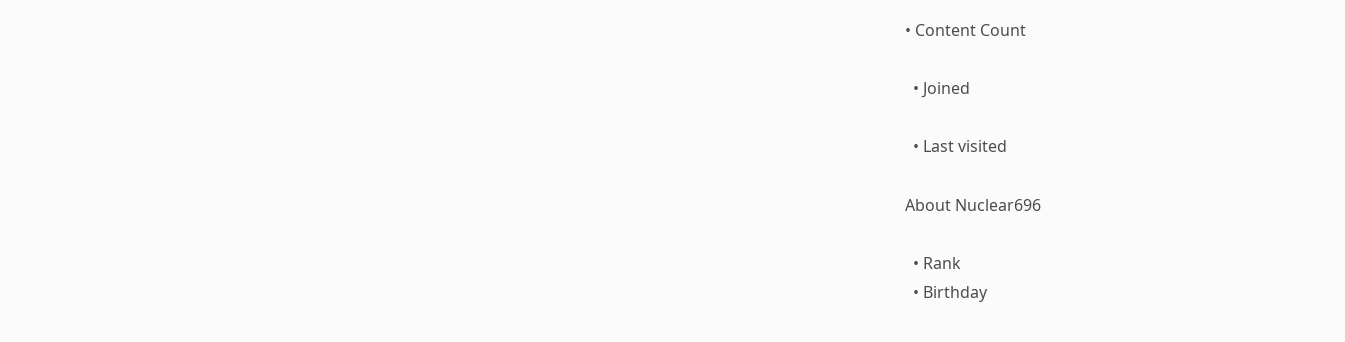• Content Count

  • Joined

  • Last visited

About Nuclear696

  • Rank
  • Birthday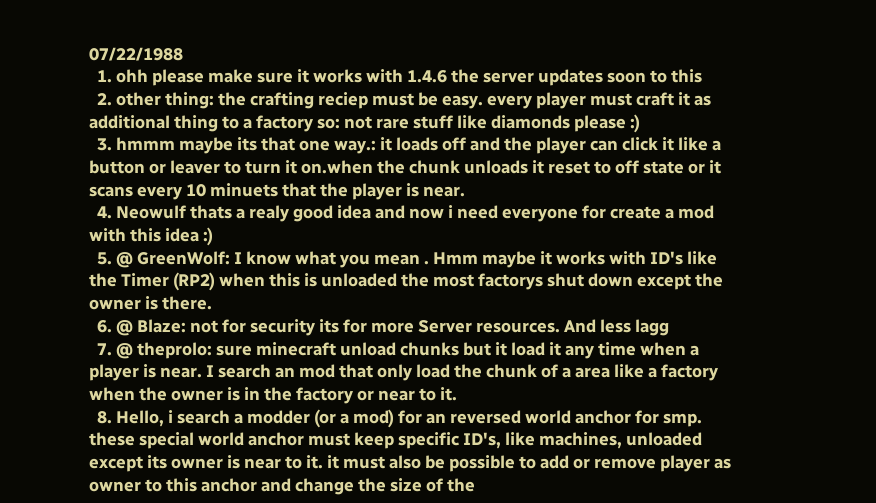07/22/1988
  1. ohh please make sure it works with 1.4.6 the server updates soon to this
  2. other thing: the crafting reciep must be easy. every player must craft it as additional thing to a factory so: not rare stuff like diamonds please :)
  3. hmmm maybe its that one way.: it loads off and the player can click it like a button or leaver to turn it on.when the chunk unloads it reset to off state or it scans every 10 minuets that the player is near.
  4. Neowulf thats a realy good idea and now i need everyone for create a mod with this idea :)
  5. @ GreenWolf: I know what you mean . Hmm maybe it works with ID's like the Timer (RP2) when this is unloaded the most factorys shut down except the owner is there.
  6. @ Blaze: not for security its for more Server resources. And less lagg
  7. @ theprolo: sure minecraft unload chunks but it load it any time when a player is near. I search an mod that only load the chunk of a area like a factory when the owner is in the factory or near to it.
  8. Hello, i search a modder (or a mod) for an reversed world anchor for smp. these special world anchor must keep specific ID's, like machines, unloaded except its owner is near to it. it must also be possible to add or remove player as owner to this anchor and change the size of the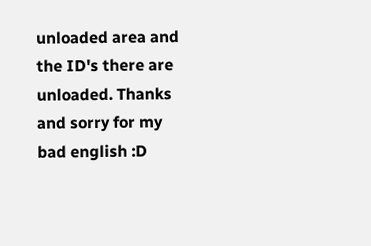unloaded area and the ID's there are unloaded. Thanks and sorry for my bad english :D